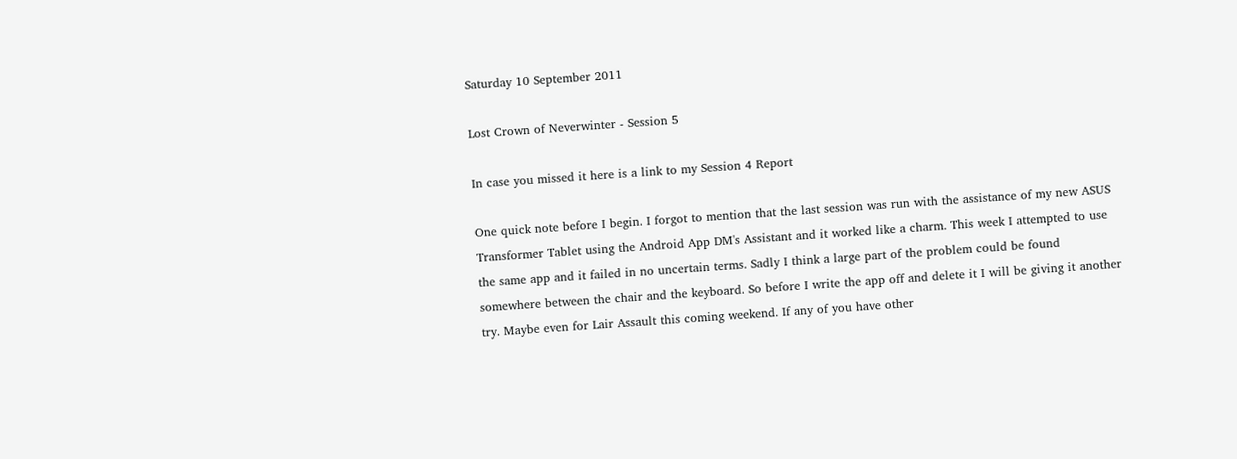Saturday 10 September 2011

Lost Crown of Neverwinter - Session 5

In case you missed it here is a link to my Session 4 Report

One quick note before I begin. I forgot to mention that the last session was run with the assistance of my new ASUS Transformer Tablet using the Android App DM's Assistant and it worked like a charm. This week I attempted to use the same app and it failed in no uncertain terms. Sadly I think a large part of the problem could be found somewhere between the chair and the keyboard. So before I write the app off and delete it I will be giving it another try. Maybe even for Lair Assault this coming weekend. If any of you have other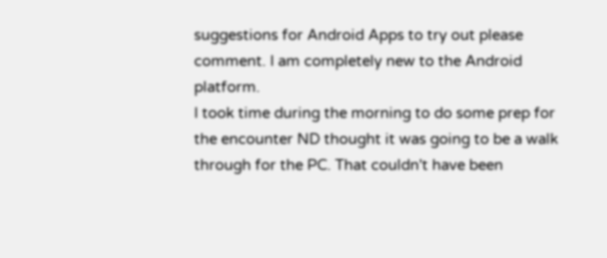suggestions for Android Apps to try out please comment. I am completely new to the Android platform.
I took time during the morning to do some prep for the encounter ND thought it was going to be a walk through for the PC. That couldn't have been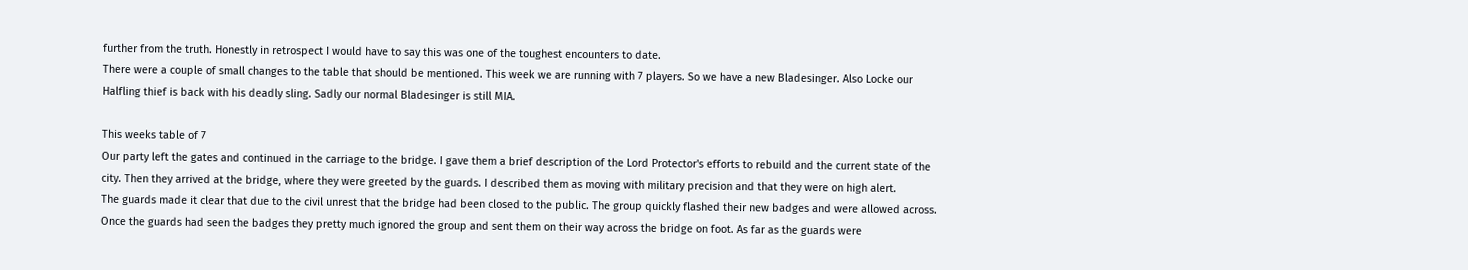further from the truth. Honestly in retrospect I would have to say this was one of the toughest encounters to date.
There were a couple of small changes to the table that should be mentioned. This week we are running with 7 players. So we have a new Bladesinger. Also Locke our Halfling thief is back with his deadly sling. Sadly our normal Bladesinger is still MIA.

This weeks table of 7
Our party left the gates and continued in the carriage to the bridge. I gave them a brief description of the Lord Protector's efforts to rebuild and the current state of the city. Then they arrived at the bridge, where they were greeted by the guards. I described them as moving with military precision and that they were on high alert.
The guards made it clear that due to the civil unrest that the bridge had been closed to the public. The group quickly flashed their new badges and were allowed across. Once the guards had seen the badges they pretty much ignored the group and sent them on their way across the bridge on foot. As far as the guards were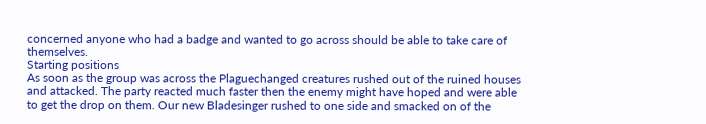concerned anyone who had a badge and wanted to go across should be able to take care of themselves.
Starting positions
As soon as the group was across the Plaguechanged creatures rushed out of the ruined houses and attacked. The party reacted much faster then the enemy might have hoped and were able to get the drop on them. Our new Bladesinger rushed to one side and smacked on of the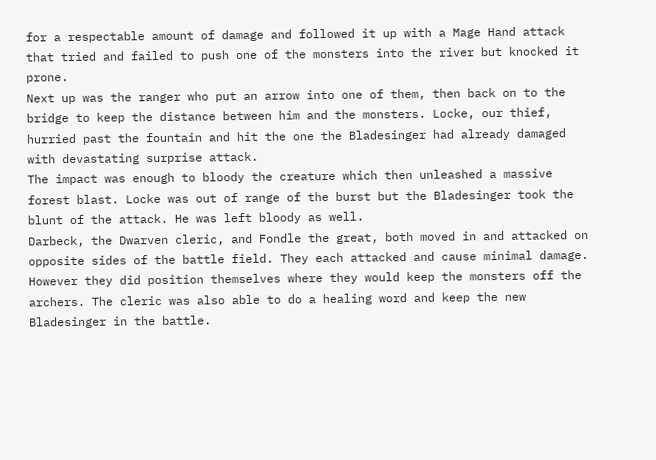for a respectable amount of damage and followed it up with a Mage Hand attack that tried and failed to push one of the monsters into the river but knocked it prone.
Next up was the ranger who put an arrow into one of them, then back on to the bridge to keep the distance between him and the monsters. Locke, our thief, hurried past the fountain and hit the one the Bladesinger had already damaged with devastating surprise attack.
The impact was enough to bloody the creature which then unleashed a massive forest blast. Locke was out of range of the burst but the Bladesinger took the blunt of the attack. He was left bloody as well.
Darbeck, the Dwarven cleric, and Fondle the great, both moved in and attacked on opposite sides of the battle field. They each attacked and cause minimal damage. However they did position themselves where they would keep the monsters off the archers. The cleric was also able to do a healing word and keep the new Bladesinger in the battle.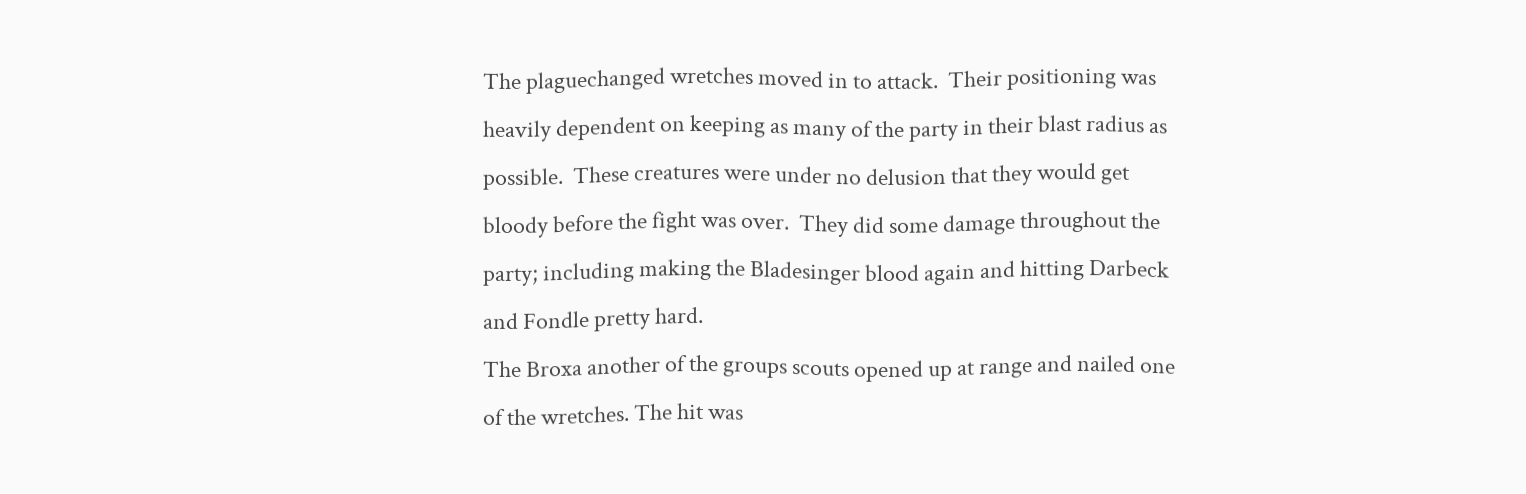The plaguechanged wretches moved in to attack.  Their positioning was heavily dependent on keeping as many of the party in their blast radius as possible.  These creatures were under no delusion that they would get bloody before the fight was over.  They did some damage throughout the party; including making the Bladesinger blood again and hitting Darbeck and Fondle pretty hard.
The Broxa another of the groups scouts opened up at range and nailed one of the wretches. The hit was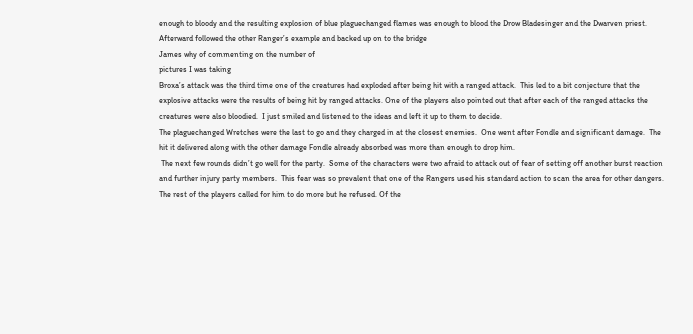enough to bloody and the resulting explosion of blue plaguechanged flames was enough to blood the Drow Bladesinger and the Dwarven priest.  Afterward followed the other Ranger’s example and backed up on to the bridge
James why of commenting on the number of
pictures I was taking
Broxa’s attack was the third time one of the creatures had exploded after being hit with a ranged attack.  This led to a bit conjecture that the explosive attacks were the results of being hit by ranged attacks. One of the players also pointed out that after each of the ranged attacks the creatures were also bloodied.  I just smiled and listened to the ideas and left it up to them to decide.
The plaguechanged Wretches were the last to go and they charged in at the closest enemies.  One went after Fondle and significant damage.  The hit it delivered along with the other damage Fondle already absorbed was more than enough to drop him.
 The next few rounds didn’t go well for the party.  Some of the characters were two afraid to attack out of fear of setting off another burst reaction and further injury party members.  This fear was so prevalent that one of the Rangers used his standard action to scan the area for other dangers.  The rest of the players called for him to do more but he refused. Of the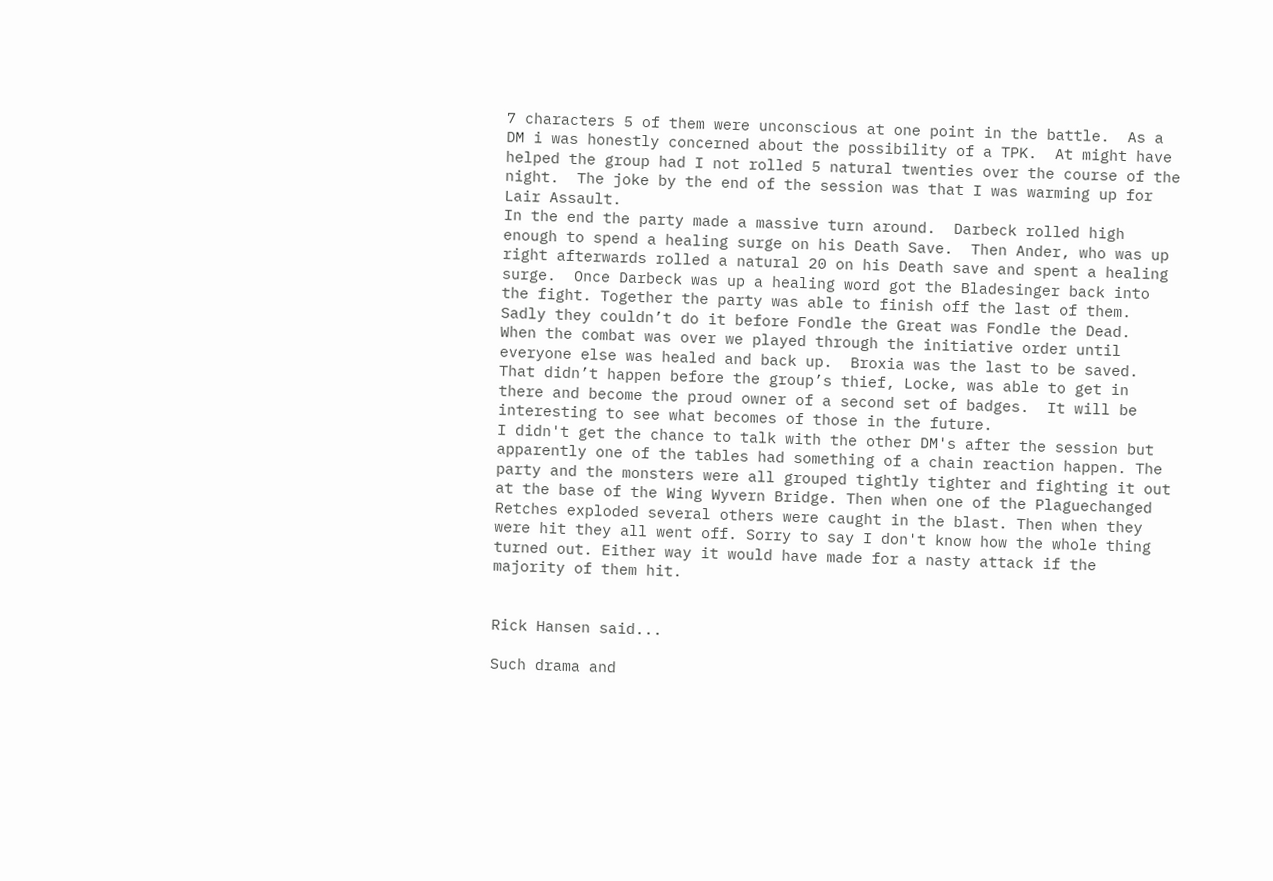7 characters 5 of them were unconscious at one point in the battle.  As a DM i was honestly concerned about the possibility of a TPK.  At might have helped the group had I not rolled 5 natural twenties over the course of the night.  The joke by the end of the session was that I was warming up for Lair Assault.
In the end the party made a massive turn around.  Darbeck rolled high enough to spend a healing surge on his Death Save.  Then Ander, who was up right afterwards rolled a natural 20 on his Death save and spent a healing surge.  Once Darbeck was up a healing word got the Bladesinger back into the fight. Together the party was able to finish off the last of them.  Sadly they couldn’t do it before Fondle the Great was Fondle the Dead.
When the combat was over we played through the initiative order until everyone else was healed and back up.  Broxia was the last to be saved.  That didn’t happen before the group’s thief, Locke, was able to get in there and become the proud owner of a second set of badges.  It will be interesting to see what becomes of those in the future.
I didn't get the chance to talk with the other DM's after the session but apparently one of the tables had something of a chain reaction happen. The party and the monsters were all grouped tightly tighter and fighting it out at the base of the Wing Wyvern Bridge. Then when one of the Plaguechanged Retches exploded several others were caught in the blast. Then when they were hit they all went off. Sorry to say I don't know how the whole thing turned out. Either way it would have made for a nasty attack if the majority of them hit.


Rick Hansen said...

Such drama and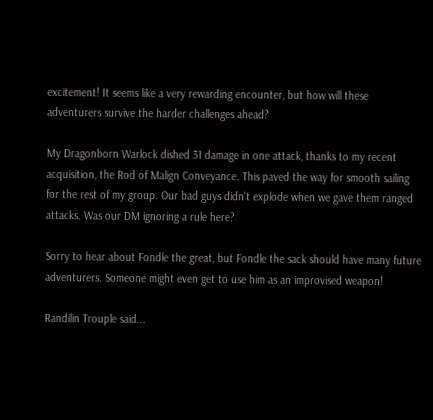excitement! It seems like a very rewarding encounter, but how will these adventurers survive the harder challenges ahead?

My Dragonborn Warlock dished 31 damage in one attack, thanks to my recent acquisition, the Rod of Malign Conveyance. This paved the way for smooth sailing for the rest of my group. Our bad guys didn't explode when we gave them ranged attacks. Was our DM ignoring a rule here?

Sorry to hear about Fondle the great, but Fondle the sack should have many future adventurers. Someone might even get to use him as an improvised weapon!

Randilin Trouple said...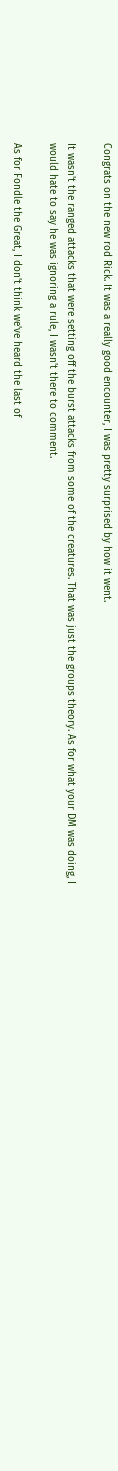Congrats on the new rod Rick. It was a really good encounter, I was pretty surprised by how it went.

It wasn't the ranged attacks that were setting off the burst attacks from some of the creatures. That was just the groups theory. As for what your DM was doing, I would hate to say he was ignoring a rule, I wasn't there to comment.

As for Fondle the Great, I don't think we've heard the last of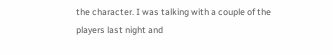the character. I was talking with a couple of the players last night and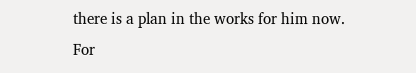there is a plan in the works for him now. For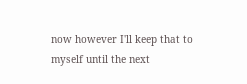now however I'll keep that to myself until the next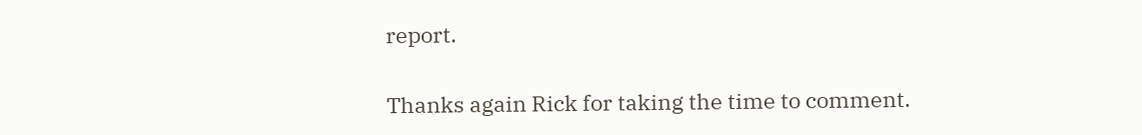report.

Thanks again Rick for taking the time to comment.